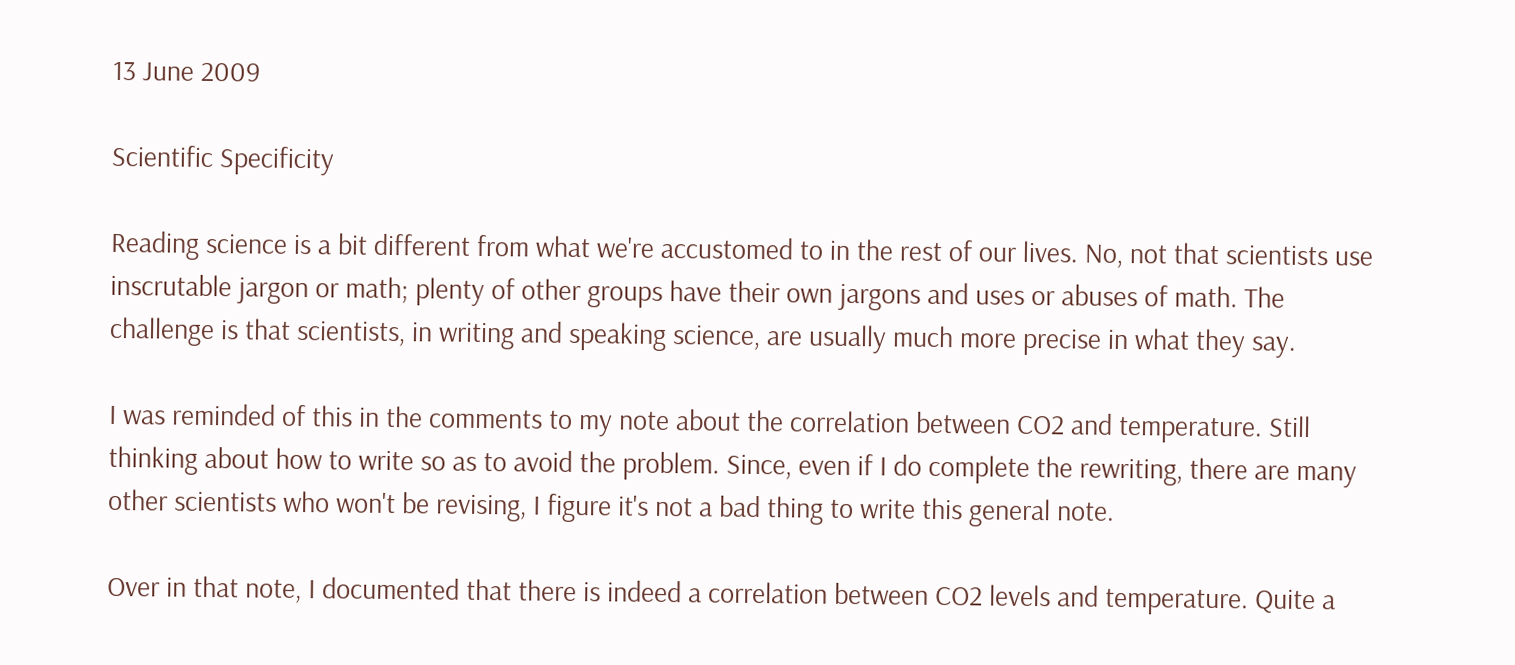13 June 2009

Scientific Specificity

Reading science is a bit different from what we're accustomed to in the rest of our lives. No, not that scientists use inscrutable jargon or math; plenty of other groups have their own jargons and uses or abuses of math. The challenge is that scientists, in writing and speaking science, are usually much more precise in what they say.

I was reminded of this in the comments to my note about the correlation between CO2 and temperature. Still thinking about how to write so as to avoid the problem. Since, even if I do complete the rewriting, there are many other scientists who won't be revising, I figure it's not a bad thing to write this general note.

Over in that note, I documented that there is indeed a correlation between CO2 levels and temperature. Quite a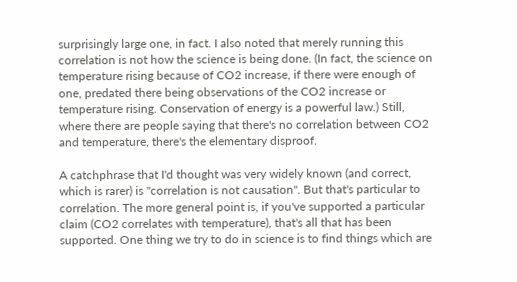surprisingly large one, in fact. I also noted that merely running this correlation is not how the science is being done. (In fact, the science on temperature rising because of CO2 increase, if there were enough of one, predated there being observations of the CO2 increase or temperature rising. Conservation of energy is a powerful law.) Still, where there are people saying that there's no correlation between CO2 and temperature, there's the elementary disproof.

A catchphrase that I'd thought was very widely known (and correct, which is rarer) is "correlation is not causation". But that's particular to correlation. The more general point is, if you've supported a particular claim (CO2 correlates with temperature), that's all that has been supported. One thing we try to do in science is to find things which are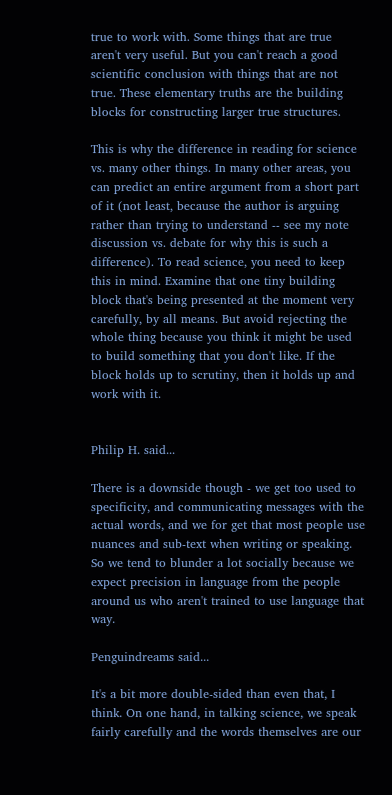true to work with. Some things that are true aren't very useful. But you can't reach a good scientific conclusion with things that are not true. These elementary truths are the building blocks for constructing larger true structures.

This is why the difference in reading for science vs. many other things. In many other areas, you can predict an entire argument from a short part of it (not least, because the author is arguing rather than trying to understand -- see my note discussion vs. debate for why this is such a difference). To read science, you need to keep this in mind. Examine that one tiny building block that's being presented at the moment very carefully, by all means. But avoid rejecting the whole thing because you think it might be used to build something that you don't like. If the block holds up to scrutiny, then it holds up and work with it.


Philip H. said...

There is a downside though - we get too used to specificity, and communicating messages with the actual words, and we for get that most people use nuances and sub-text when writing or speaking. So we tend to blunder a lot socially because we expect precision in language from the people around us who aren't trained to use language that way.

Penguindreams said...

It's a bit more double-sided than even that, I think. On one hand, in talking science, we speak fairly carefully and the words themselves are our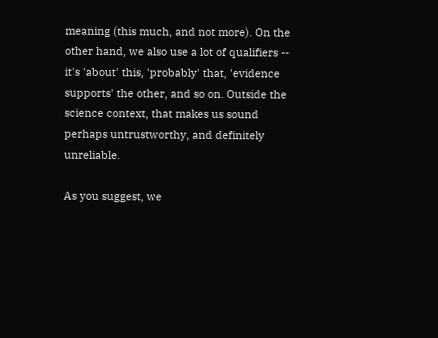meaning (this much, and not more). On the other hand, we also use a lot of qualifiers -- it's 'about' this, 'probably' that, 'evidence supports' the other, and so on. Outside the science context, that makes us sound perhaps untrustworthy, and definitely unreliable.

As you suggest, we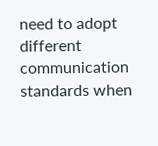need to adopt different communication standards when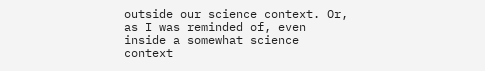outside our science context. Or, as I was reminded of, even inside a somewhat science context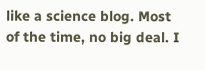like a science blog. Most of the time, no big deal. I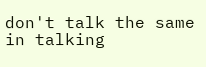don't talk the same in talking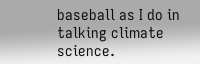baseball as I do in talking climate science.